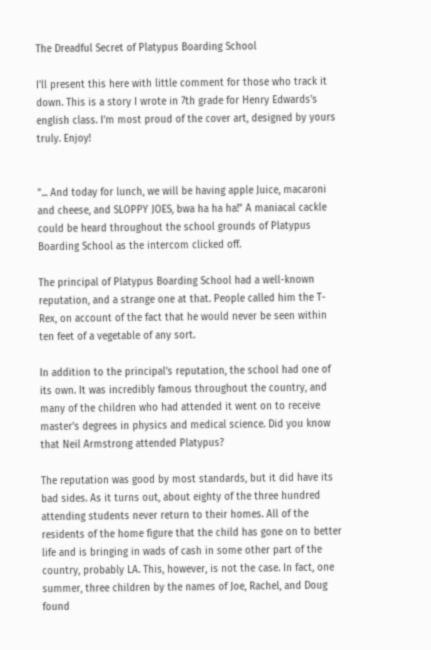The Dreadful Secret of Platypus Boarding School

I'll present this here with little comment for those who track it down. This is a story I wrote in 7th grade for Henry Edwards's english class. I'm most proud of the cover art, designed by yours truly. Enjoy!


"... And today for lunch, we will be having apple Juice, macaroni and cheese, and SLOPPY JOES, bwa ha ha ha!" A maniacal cackle could be heard throughout the school grounds of Platypus Boarding School as the intercom clicked off.

The principal of Platypus Boarding School had a well-known reputation, and a strange one at that. People called him the T-Rex, on account of the fact that he would never be seen within ten feet of a vegetable of any sort.

In addition to the principal's reputation, the school had one of its own. It was incredibly famous throughout the country, and many of the children who had attended it went on to receive master's degrees in physics and medical science. Did you know that Neil Armstrong attended Platypus?

The reputation was good by most standards, but it did have its bad sides. As it turns out, about eighty of the three hundred attending students never return to their homes. All of the residents of the home figure that the child has gone on to better life and is bringing in wads of cash in some other part of the country, probably LA. This, however, is not the case. In fact, one summer, three children by the names of Joe, Rachel, and Doug found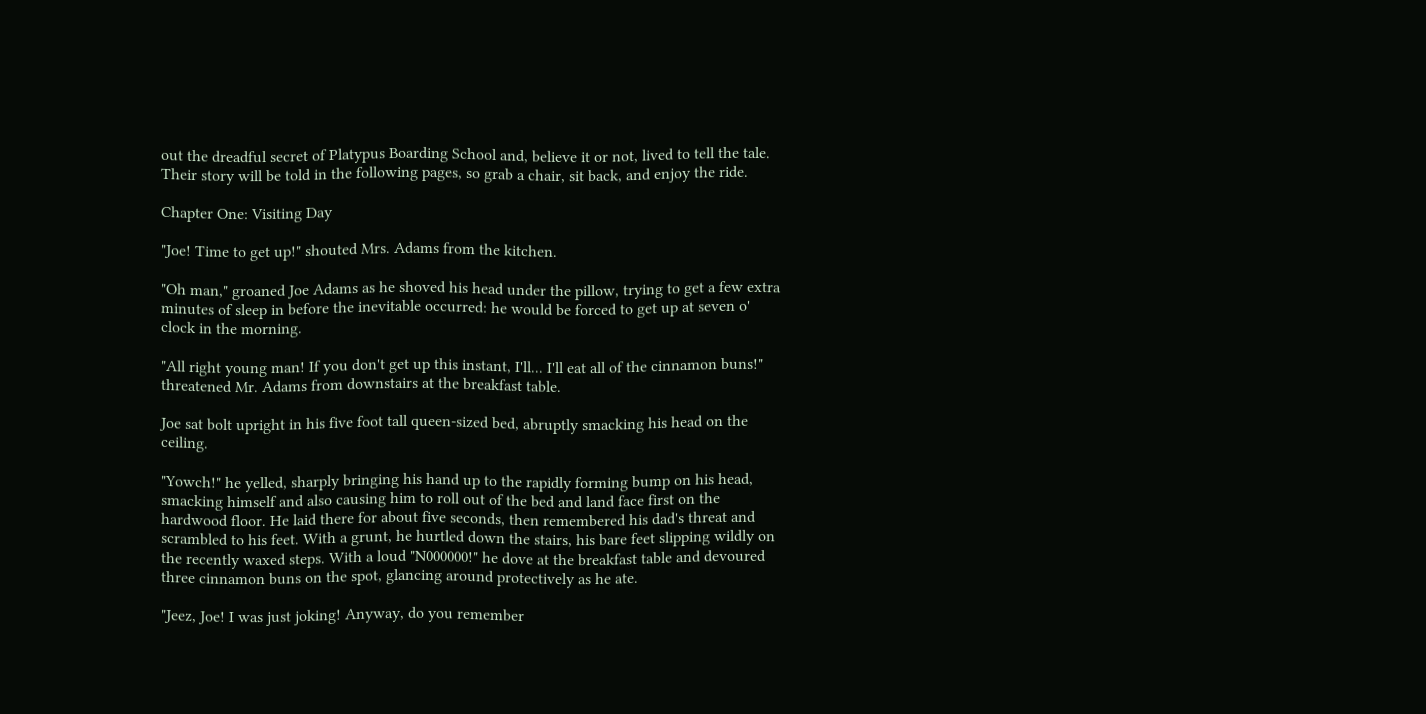out the dreadful secret of Platypus Boarding School and, believe it or not, lived to tell the tale. Their story will be told in the following pages, so grab a chair, sit back, and enjoy the ride.

Chapter One: Visiting Day

"Joe! Time to get up!" shouted Mrs. Adams from the kitchen.

"Oh man," groaned Joe Adams as he shoved his head under the pillow, trying to get a few extra minutes of sleep in before the inevitable occurred: he would be forced to get up at seven o' clock in the morning.

"All right young man! If you don't get up this instant, I'll... I'll eat all of the cinnamon buns!" threatened Mr. Adams from downstairs at the breakfast table.

Joe sat bolt upright in his five foot tall queen-sized bed, abruptly smacking his head on the ceiling.

"Yowch!" he yelled, sharply bringing his hand up to the rapidly forming bump on his head, smacking himself and also causing him to roll out of the bed and land face first on the hardwood floor. He laid there for about five seconds, then remembered his dad's threat and scrambled to his feet. With a grunt, he hurtled down the stairs, his bare feet slipping wildly on the recently waxed steps. With a loud "N000000!" he dove at the breakfast table and devoured three cinnamon buns on the spot, glancing around protectively as he ate.

"Jeez, Joe! I was just joking! Anyway, do you remember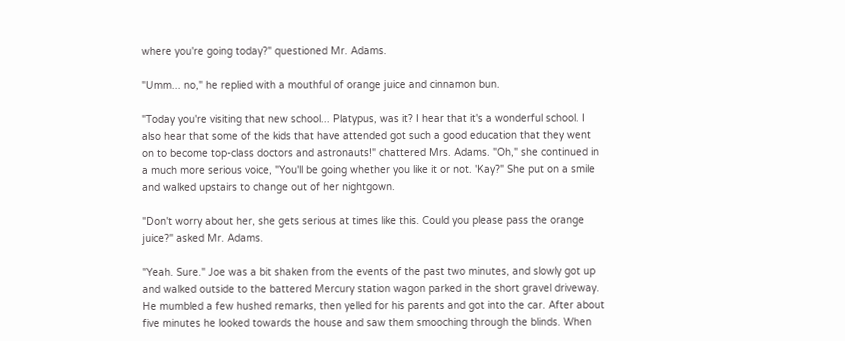where you're going today?" questioned Mr. Adams.

"Umm... no," he replied with a mouthful of orange juice and cinnamon bun.

"Today you're visiting that new school... Platypus, was it? I hear that it's a wonderful school. I also hear that some of the kids that have attended got such a good education that they went on to become top-class doctors and astronauts!" chattered Mrs. Adams. "Oh," she continued in a much more serious voice, "You'll be going whether you like it or not. 'Kay?" She put on a smile and walked upstairs to change out of her nightgown.

"Don't worry about her, she gets serious at times like this. Could you please pass the orange juice?" asked Mr. Adams.

"Yeah. Sure." Joe was a bit shaken from the events of the past two minutes, and slowly got up and walked outside to the battered Mercury station wagon parked in the short gravel driveway. He mumbled a few hushed remarks, then yelled for his parents and got into the car. After about five minutes he looked towards the house and saw them smooching through the blinds. When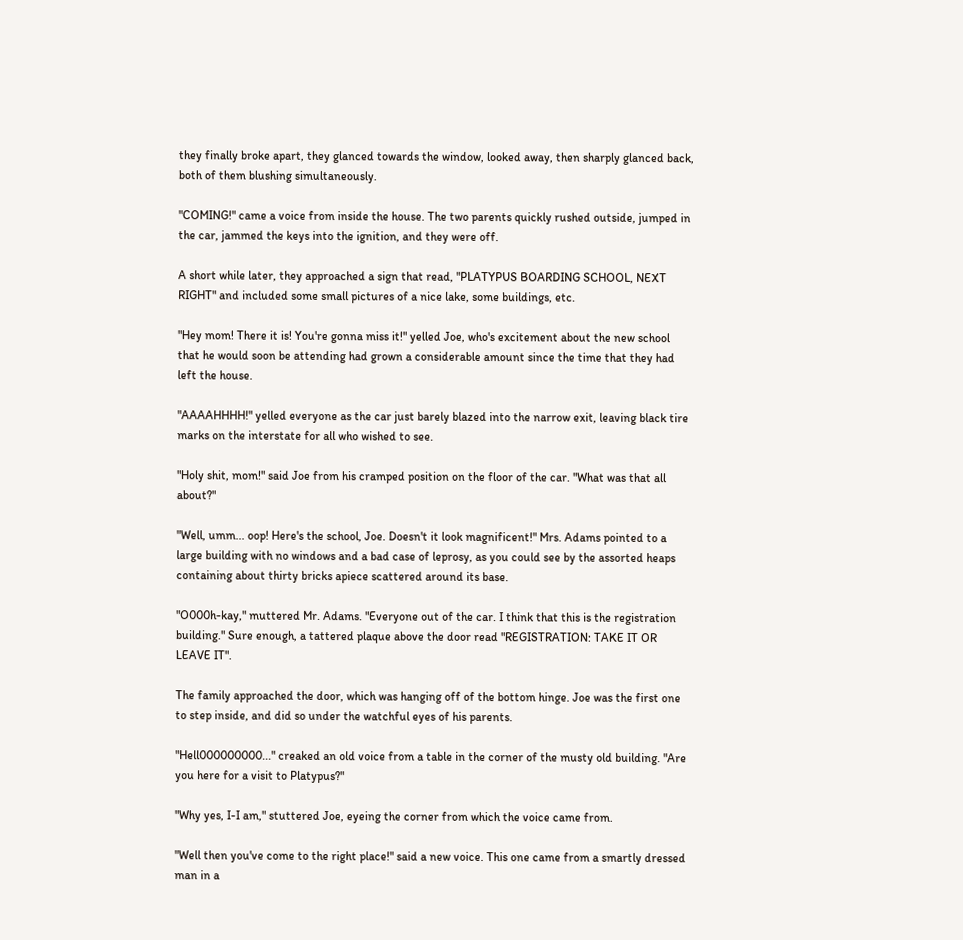they finally broke apart, they glanced towards the window, looked away, then sharply glanced back, both of them blushing simultaneously.

"COMING!" came a voice from inside the house. The two parents quickly rushed outside, jumped in the car, jammed the keys into the ignition, and they were off.

A short while later, they approached a sign that read, "PLATYPUS BOARDING SCHOOL, NEXT RIGHT" and included some small pictures of a nice lake, some buildings, etc.

"Hey mom! There it is! You're gonna miss it!" yelled Joe, who's excitement about the new school that he would soon be attending had grown a considerable amount since the time that they had left the house.

"AAAAHHHH!" yelled everyone as the car just barely blazed into the narrow exit, leaving black tire marks on the interstate for all who wished to see.

"Holy shit, mom!" said Joe from his cramped position on the floor of the car. "What was that all about?"

"Well, umm... oop! Here's the school, Joe. Doesn't it look magnificent!" Mrs. Adams pointed to a large building with no windows and a bad case of leprosy, as you could see by the assorted heaps containing about thirty bricks apiece scattered around its base.

"O000h-kay," muttered Mr. Adams. "Everyone out of the car. I think that this is the registration building." Sure enough, a tattered plaque above the door read "REGISTRATION: TAKE IT OR LEAVE IT".

The family approached the door, which was hanging off of the bottom hinge. Joe was the first one to step inside, and did so under the watchful eyes of his parents.

"Hell000000000..." creaked an old voice from a table in the corner of the musty old building. "Are you here for a visit to Platypus?"

"Why yes, I-I am," stuttered Joe, eyeing the corner from which the voice came from.

"Well then you've come to the right place!" said a new voice. This one came from a smartly dressed man in a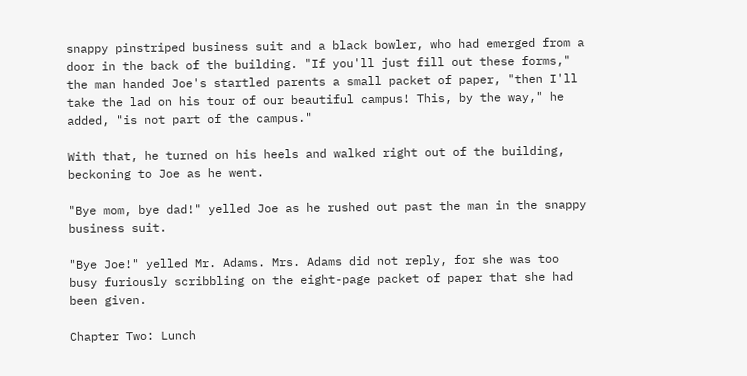snappy pinstriped business suit and a black bowler, who had emerged from a door in the back of the building. "If you'll just fill out these forms," the man handed Joe's startled parents a small packet of paper, "then I'll take the lad on his tour of our beautiful campus! This, by the way," he added, "is not part of the campus."

With that, he turned on his heels and walked right out of the building, beckoning to Joe as he went.

"Bye mom, bye dad!" yelled Joe as he rushed out past the man in the snappy business suit.

"Bye Joe!" yelled Mr. Adams. Mrs. Adams did not reply, for she was too busy furiously scribbling on the eight-page packet of paper that she had been given.

Chapter Two: Lunch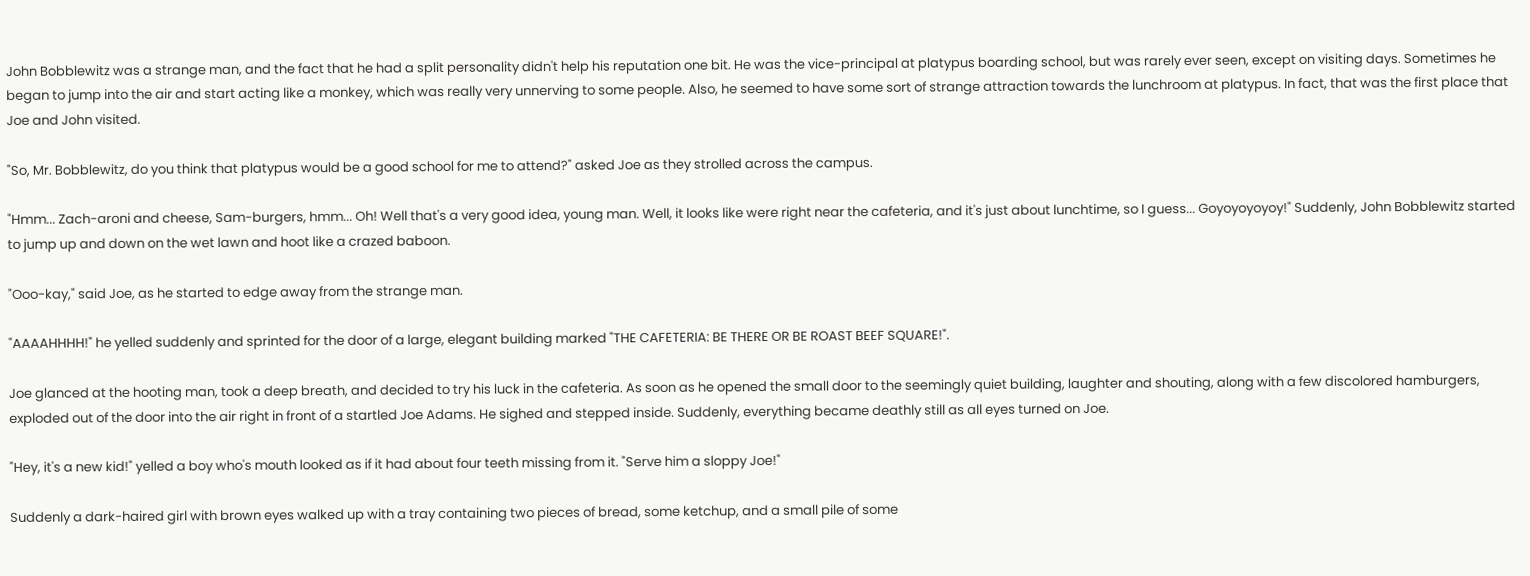John Bobblewitz was a strange man, and the fact that he had a split personality didn't help his reputation one bit. He was the vice-principal at platypus boarding school, but was rarely ever seen, except on visiting days. Sometimes he began to jump into the air and start acting like a monkey, which was really very unnerving to some people. Also, he seemed to have some sort of strange attraction towards the lunchroom at platypus. In fact, that was the first place that Joe and John visited.

"So, Mr. Bobblewitz, do you think that platypus would be a good school for me to attend?" asked Joe as they strolled across the campus.

"Hmm... Zach-aroni and cheese, Sam-burgers, hmm... Oh! Well that's a very good idea, young man. Well, it looks like were right near the cafeteria, and it's just about lunchtime, so I guess... Goyoyoyoyoy!" Suddenly, John Bobblewitz started to jump up and down on the wet lawn and hoot like a crazed baboon.

"Ooo-kay," said Joe, as he started to edge away from the strange man.

"AAAAHHHH!" he yelled suddenly and sprinted for the door of a large, elegant building marked "THE CAFETERIA: BE THERE OR BE ROAST BEEF SQUARE!".

Joe glanced at the hooting man, took a deep breath, and decided to try his luck in the cafeteria. As soon as he opened the small door to the seemingly quiet building, laughter and shouting, along with a few discolored hamburgers, exploded out of the door into the air right in front of a startled Joe Adams. He sighed and stepped inside. Suddenly, everything became deathly still as all eyes turned on Joe.

"Hey, it's a new kid!" yelled a boy who's mouth looked as if it had about four teeth missing from it. "Serve him a sloppy Joe!"

Suddenly a dark-haired girl with brown eyes walked up with a tray containing two pieces of bread, some ketchup, and a small pile of some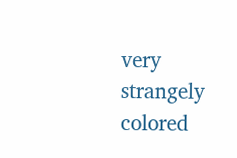very strangely colored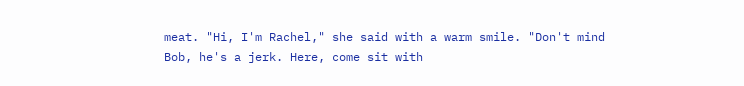meat. "Hi, I'm Rachel," she said with a warm smile. "Don't mind Bob, he's a jerk. Here, come sit with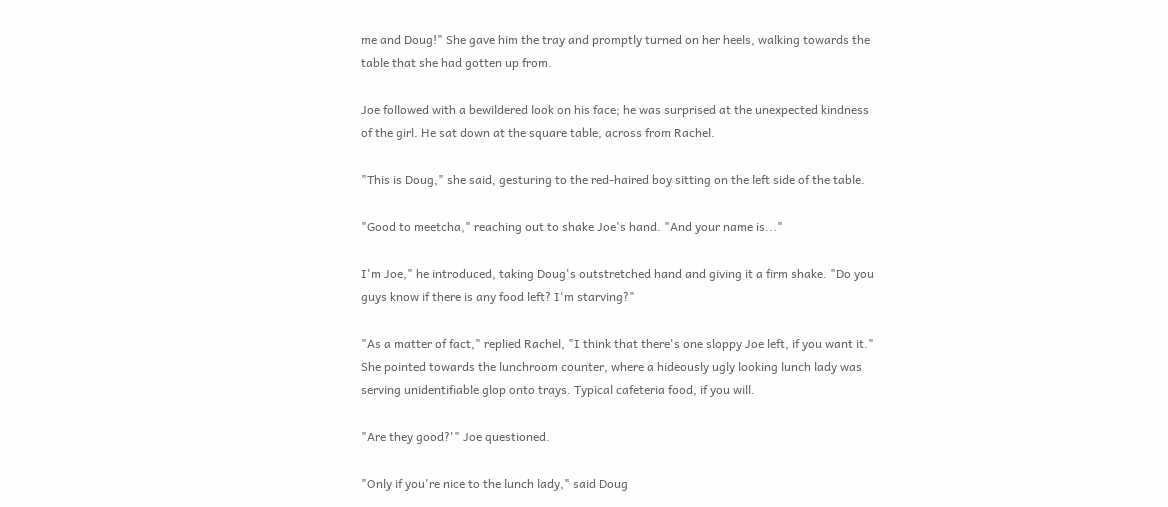me and Doug!" She gave him the tray and promptly turned on her heels, walking towards the table that she had gotten up from.

Joe followed with a bewildered look on his face; he was surprised at the unexpected kindness of the girl. He sat down at the square table, across from Rachel.

"This is Doug," she said, gesturing to the red-haired boy sitting on the left side of the table.

"Good to meetcha," reaching out to shake Joe's hand. "And your name is..."

I'm Joe," he introduced, taking Doug's outstretched hand and giving it a firm shake. "Do you guys know if there is any food left? I'm starving?"

"As a matter of fact," replied Rachel, "I think that there's one sloppy Joe left, if you want it." She pointed towards the lunchroom counter, where a hideously ugly looking lunch lady was serving unidentifiable glop onto trays. Typical cafeteria food, if you will.

"Are they good?'" Joe questioned.

"Only if you're nice to the lunch lady," said Doug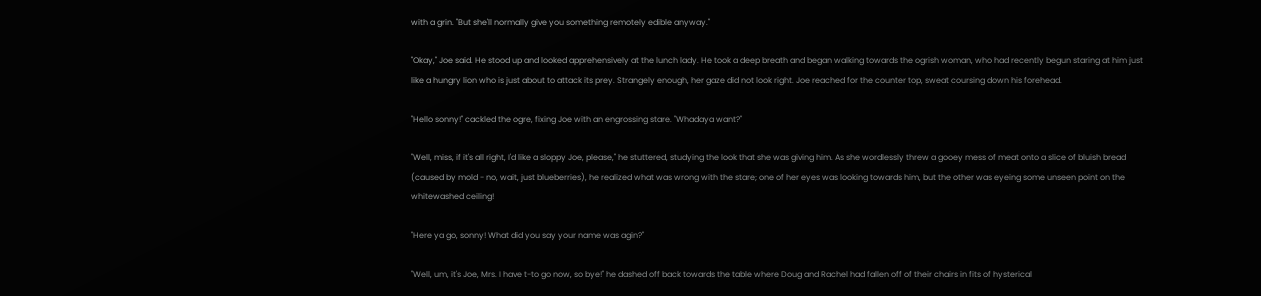with a grin. "But she'll normally give you something remotely edible anyway."

"Okay," Joe said. He stood up and looked apprehensively at the lunch lady. He took a deep breath and began walking towards the ogrish woman, who had recently begun staring at him just like a hungry lion who is just about to attack its prey. Strangely enough, her gaze did not look right. Joe reached for the counter top, sweat coursing down his forehead.

"Hello sonny!" cackled the ogre, fixing Joe with an engrossing stare. "Whadaya want?"

"Well, miss, if it's all right, I'd like a sloppy Joe, please," he stuttered, studying the look that she was giving him. As she wordlessly threw a gooey mess of meat onto a slice of bluish bread (caused by mold - no, wait, just blueberries), he realized what was wrong with the stare; one of her eyes was looking towards him, but the other was eyeing some unseen point on the whitewashed ceiling!

"Here ya go, sonny! What did you say your name was agin?"

"Well, um, it's Joe, Mrs. I have t-to go now, so bye!" he dashed off back towards the table where Doug and Rachel had fallen off of their chairs in fits of hysterical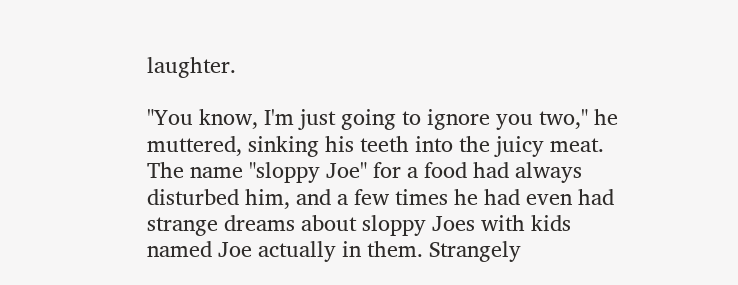laughter.

"You know, I'm just going to ignore you two," he muttered, sinking his teeth into the juicy meat. The name "sloppy Joe" for a food had always disturbed him, and a few times he had even had strange dreams about sloppy Joes with kids named Joe actually in them. Strangely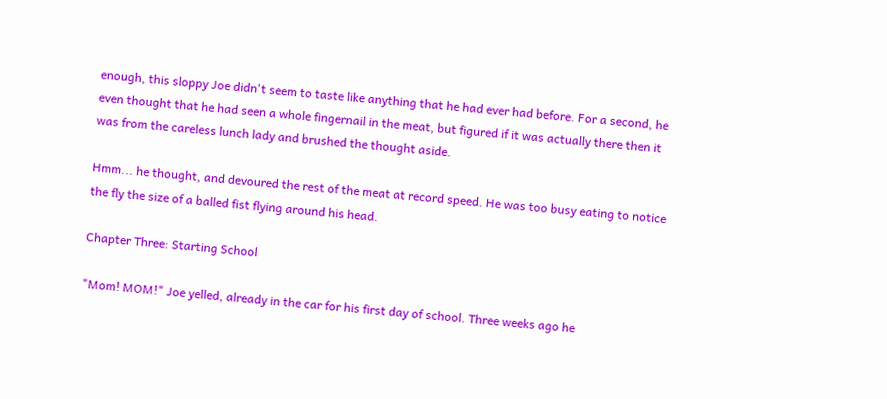enough, this sloppy Joe didn't seem to taste like anything that he had ever had before. For a second, he even thought that he had seen a whole fingernail in the meat, but figured if it was actually there then it was from the careless lunch lady and brushed the thought aside.

Hmm... he thought, and devoured the rest of the meat at record speed. He was too busy eating to notice the fly the size of a balled fist flying around his head.

Chapter Three: Starting School

"Mom! MOM!" Joe yelled, already in the car for his first day of school. Three weeks ago he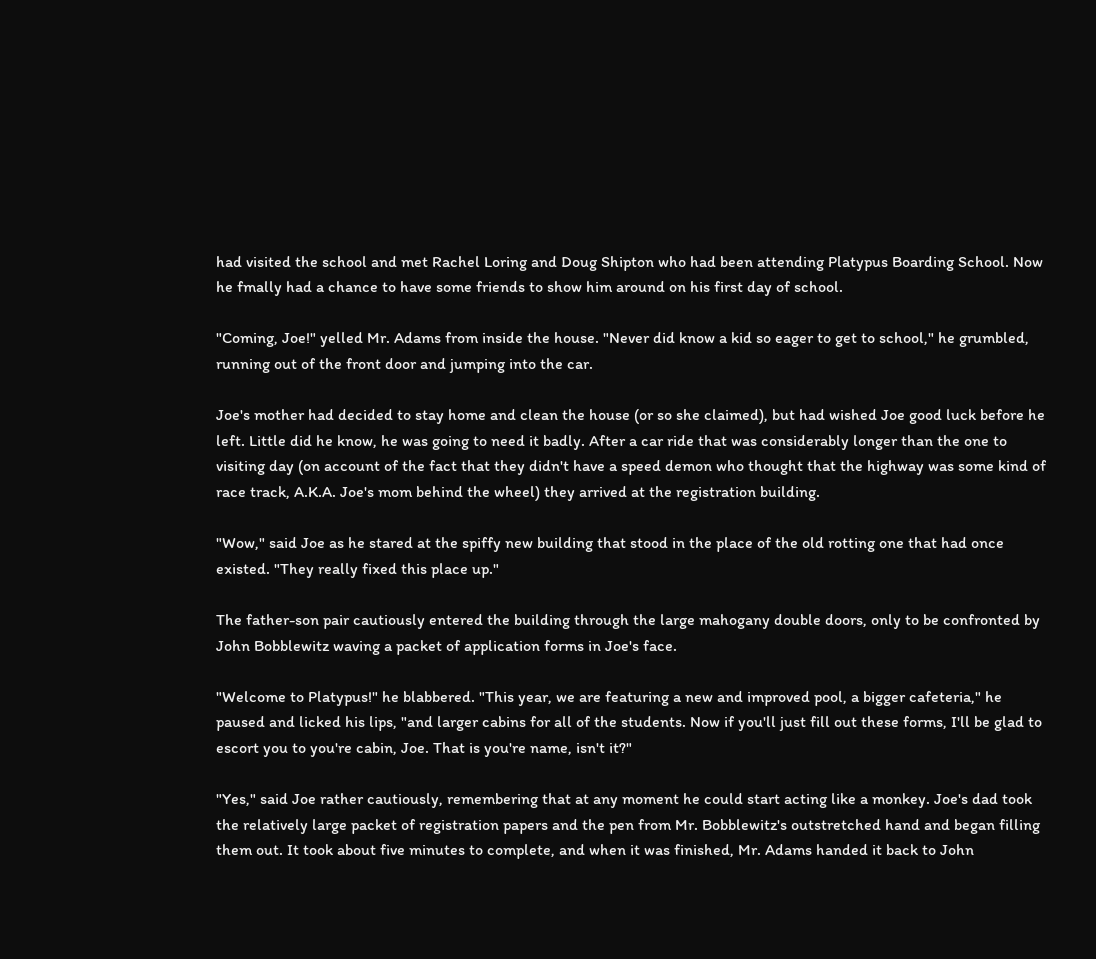had visited the school and met Rachel Loring and Doug Shipton who had been attending Platypus Boarding School. Now he fmally had a chance to have some friends to show him around on his first day of school.

"Coming, Joe!" yelled Mr. Adams from inside the house. "Never did know a kid so eager to get to school," he grumbled, running out of the front door and jumping into the car.

Joe's mother had decided to stay home and clean the house (or so she claimed), but had wished Joe good luck before he left. Little did he know, he was going to need it badly. After a car ride that was considerably longer than the one to visiting day (on account of the fact that they didn't have a speed demon who thought that the highway was some kind of race track, A.K.A. Joe's mom behind the wheel) they arrived at the registration building.

"Wow," said Joe as he stared at the spiffy new building that stood in the place of the old rotting one that had once existed. "They really fixed this place up."

The father-son pair cautiously entered the building through the large mahogany double doors, only to be confronted by John Bobblewitz waving a packet of application forms in Joe's face.

"Welcome to Platypus!" he blabbered. "This year, we are featuring a new and improved pool, a bigger cafeteria," he paused and licked his lips, "and larger cabins for all of the students. Now if you'll just fill out these forms, I'll be glad to escort you to you're cabin, Joe. That is you're name, isn't it?"

"Yes," said Joe rather cautiously, remembering that at any moment he could start acting like a monkey. Joe's dad took the relatively large packet of registration papers and the pen from Mr. Bobblewitz's outstretched hand and began filling them out. It took about five minutes to complete, and when it was finished, Mr. Adams handed it back to John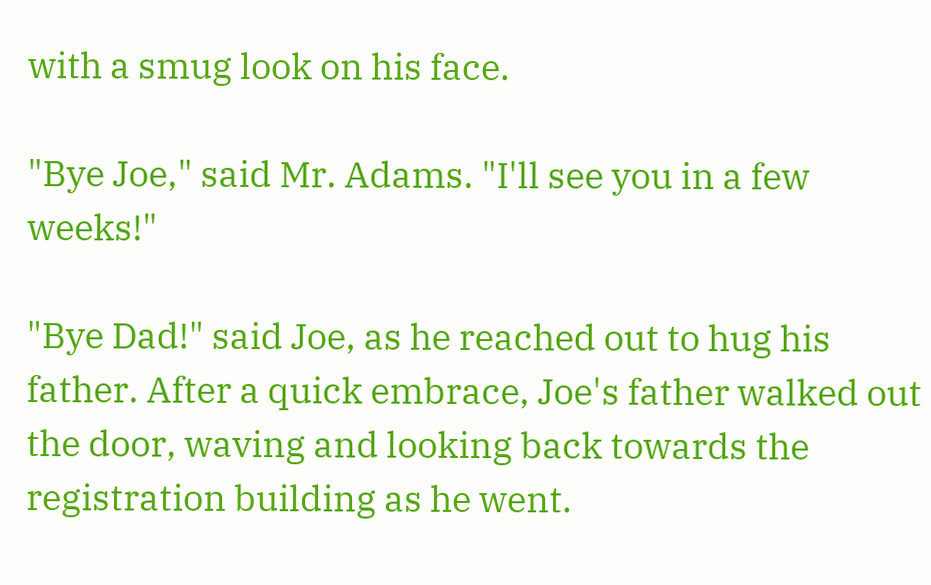with a smug look on his face.

"Bye Joe," said Mr. Adams. "I'll see you in a few weeks!"

"Bye Dad!" said Joe, as he reached out to hug his father. After a quick embrace, Joe's father walked out the door, waving and looking back towards the registration building as he went.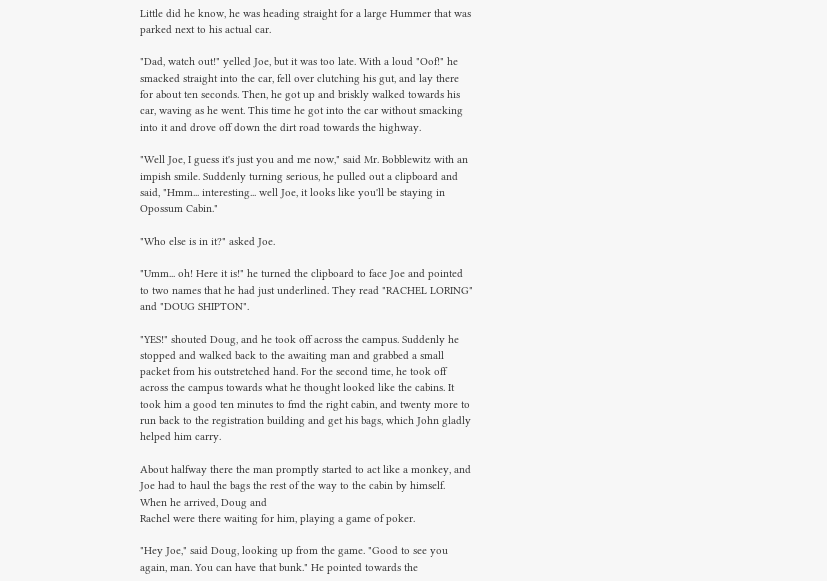Little did he know, he was heading straight for a large Hummer that was parked next to his actual car.

"Dad, watch out!" yelled Joe, but it was too late. With a loud "Oof!" he smacked straight into the car, fell over clutching his gut, and lay there for about ten seconds. Then, he got up and briskly walked towards his car, waving as he went. This time he got into the car without smacking into it and drove off down the dirt road towards the highway.

"Well Joe, I guess it's just you and me now," said Mr. Bobblewitz with an impish smile. Suddenly turning serious, he pulled out a clipboard and said, "Hmm... interesting... well Joe, it looks like you'll be staying in Opossum Cabin."

"Who else is in it?" asked Joe.

"Umm... oh! Here it is!" he turned the clipboard to face Joe and pointed to two names that he had just underlined. They read "RACHEL LORING" and "DOUG SHIPTON".

"YES!" shouted Doug, and he took off across the campus. Suddenly he stopped and walked back to the awaiting man and grabbed a small packet from his outstretched hand. For the second time, he took off across the campus towards what he thought looked like the cabins. It took him a good ten minutes to fmd the right cabin, and twenty more to run back to the registration building and get his bags, which John gladly helped him carry.

About halfway there the man promptly started to act like a monkey, and Joe had to haul the bags the rest of the way to the cabin by himself. When he arrived, Doug and
Rachel were there waiting for him, playing a game of poker.

"Hey Joe," said Doug, looking up from the game. "Good to see you again, man. You can have that bunk." He pointed towards the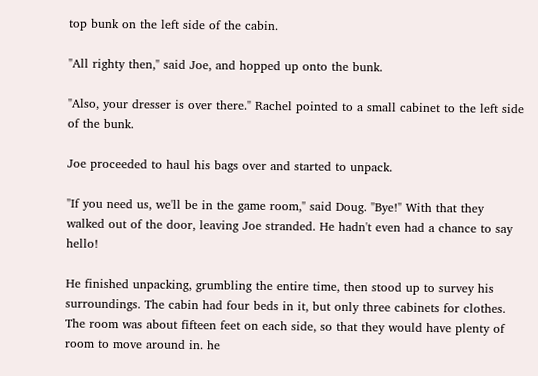top bunk on the left side of the cabin.

"All righty then," said Joe, and hopped up onto the bunk.

"Also, your dresser is over there." Rachel pointed to a small cabinet to the left side of the bunk.

Joe proceeded to haul his bags over and started to unpack.

"If you need us, we'll be in the game room," said Doug. "Bye!" With that they walked out of the door, leaving Joe stranded. He hadn't even had a chance to say hello!

He finished unpacking, grumbling the entire time, then stood up to survey his surroundings. The cabin had four beds in it, but only three cabinets for clothes. The room was about fifteen feet on each side, so that they would have plenty of room to move around in. he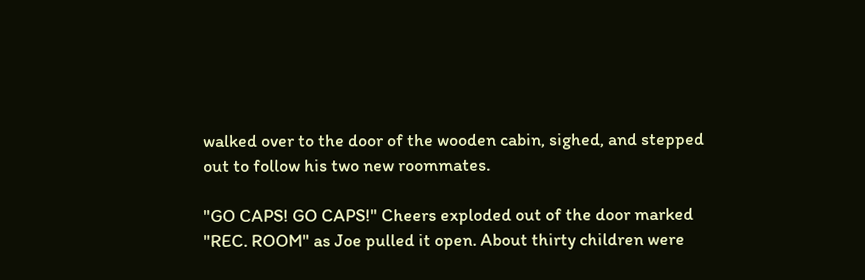walked over to the door of the wooden cabin, sighed, and stepped out to follow his two new roommates.

"GO CAPS! GO CAPS!" Cheers exploded out of the door marked "REC. ROOM" as Joe pulled it open. About thirty children were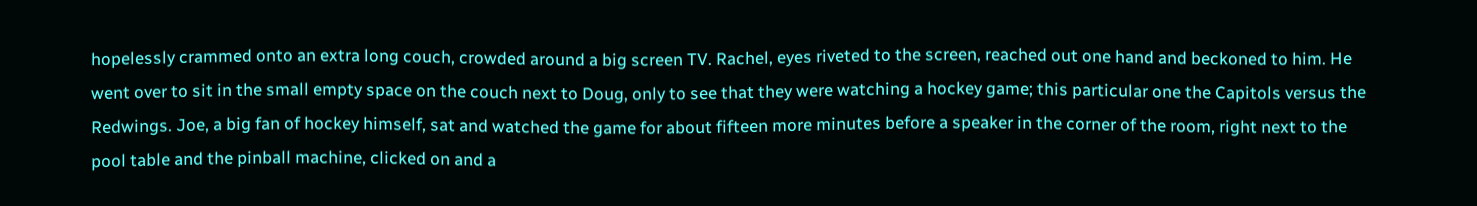hopelessly crammed onto an extra long couch, crowded around a big screen TV. Rachel, eyes riveted to the screen, reached out one hand and beckoned to him. He went over to sit in the small empty space on the couch next to Doug, only to see that they were watching a hockey game; this particular one the Capitols versus the Redwings. Joe, a big fan of hockey himself, sat and watched the game for about fifteen more minutes before a speaker in the corner of the room, right next to the pool table and the pinball machine, clicked on and a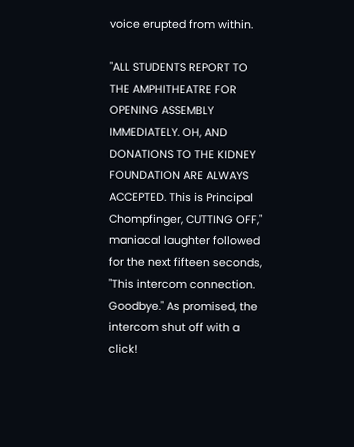voice erupted from within.

"ALL STUDENTS REPORT TO THE AMPHITHEATRE FOR OPENING ASSEMBLY IMMEDIATELY. OH, AND DONATIONS TO THE KIDNEY FOUNDATION ARE ALWAYS ACCEPTED. This is Principal Chompfinger, CUTTING OFF," maniacal laughter followed for the next fifteen seconds, "This intercom connection. Goodbye." As promised, the intercom shut off with a click!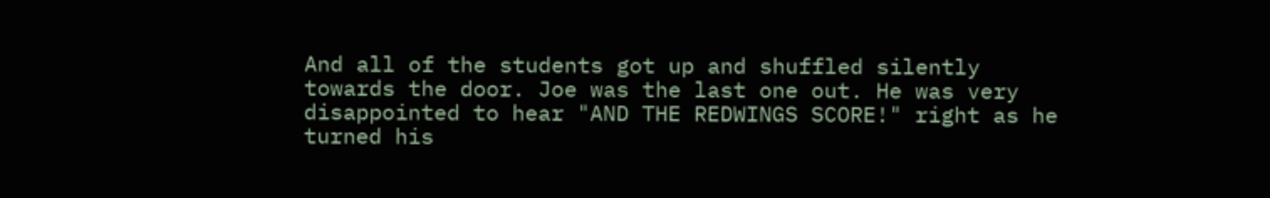And all of the students got up and shuffled silently towards the door. Joe was the last one out. He was very disappointed to hear "AND THE REDWINGS SCORE!" right as he turned his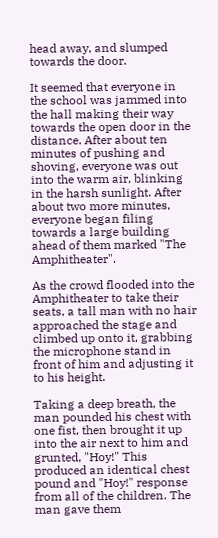head away, and slumped towards the door.

It seemed that everyone in the school was jammed into the hall making their way towards the open door in the distance. After about ten minutes of pushing and shoving, everyone was out into the warm air, blinking in the harsh sunlight. After about two more minutes, everyone began filing towards a large building ahead of them marked "The Amphitheater".

As the crowd flooded into the Amphitheater to take their seats, a tall man with no hair approached the stage and climbed up onto it, grabbing the microphone stand in front of him and adjusting it to his height.

Taking a deep breath, the man pounded his chest with one fist, then brought it up into the air next to him and grunted, "Hoy!" This produced an identical chest pound and "Hoy!" response from all of the children. The man gave them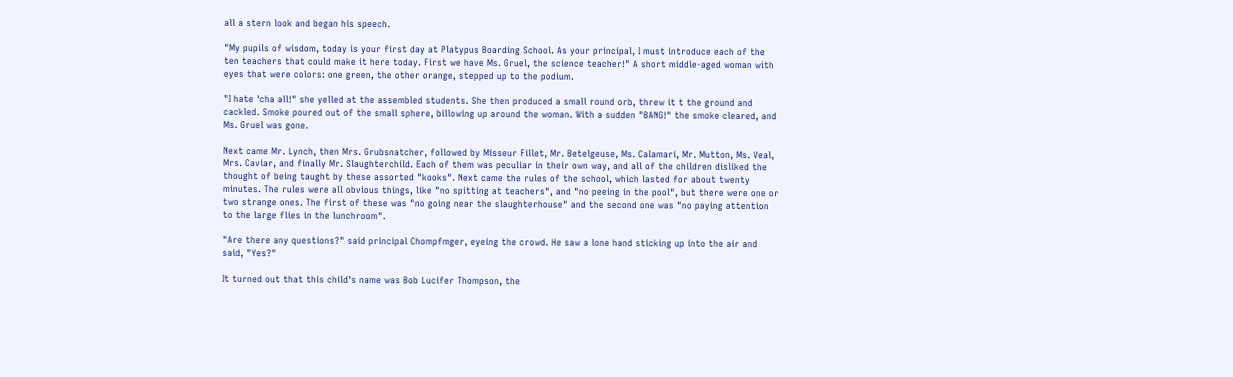all a stern look and began his speech.

"My pupils of wisdom, today is your first day at Platypus Boarding School. As your principal, I must introduce each of the ten teachers that could make it here today. First we have Ms. Gruel, the science teacher!" A short middle-aged woman with eyes that were colors: one green, the other orange, stepped up to the podium.

"I hate 'cha all!" she yelled at the assembled students. She then produced a small round orb, threw it t the ground and cackled. Smoke poured out of the small sphere, billowing up around the woman. With a sudden "BANG!" the smoke cleared, and Ms. Gruel was gone.

Next came Mr. Lynch, then Mrs. Grubsnatcher, followed by Misseur Fillet, Mr. Betelgeuse, Ms. Calamari, Mr. Mutton, Ms. Veal, Mrs. Caviar, and finally Mr. Slaughterchild. Each of them was peculiar in their own way, and all of the children disliked the thought of being taught by these assorted "kooks". Next came the rules of the school, which lasted for about twenty minutes. The rules were all obvious things, like "no spitting at teachers", and "no peeing in the pool", but there were one or two strange ones. The first of these was "no going near the slaughterhouse" and the second one was "no paying attention to the large flies in the lunchroom".

"Are there any questions?" said principal Chompfmger, eyeing the crowd. He saw a lone hand sticking up into the air and said, "Yes?"

It turned out that this child's name was Bob Lucifer Thompson, the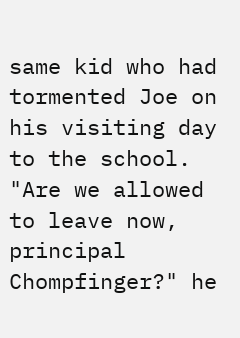same kid who had tormented Joe on his visiting day to the school. "Are we allowed to leave now, principal Chompfinger?" he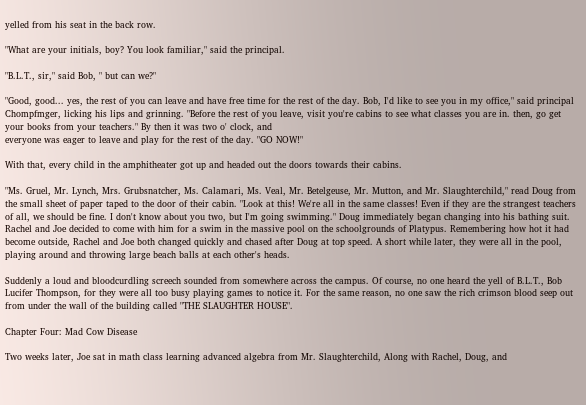yelled from his seat in the back row.

"What are your initials, boy? You look familiar," said the principal.

"B.L.T., sir," said Bob, " but can we?"

"Good, good... yes, the rest of you can leave and have free time for the rest of the day. Bob, I'd like to see you in my office," said principal Chompfmger, licking his lips and grinning. "Before the rest of you leave, visit you're cabins to see what classes you are in. then, go get your books from your teachers." By then it was two o' clock, and
everyone was eager to leave and play for the rest of the day. "GO NOW!"

With that, every child in the amphitheater got up and headed out the doors towards their cabins.

"Ms. Gruel, Mr. Lynch, Mrs. Grubsnatcher, Ms. Calamari, Ms. Veal, Mr. Betelgeuse, Mr. Mutton, and Mr. Slaughterchild," read Doug from the small sheet of paper taped to the door of their cabin. "Look at this! We're all in the same classes! Even if they are the strangest teachers of all, we should be fine. I don't know about you two, but I'm going swimming." Doug immediately began changing into his bathing suit. Rachel and Joe decided to come with him for a swim in the massive pool on the schoolgrounds of Platypus. Remembering how hot it had become outside, Rachel and Joe both changed quickly and chased after Doug at top speed. A short while later, they were all in the pool, playing around and throwing large beach balls at each other's heads.

Suddenly a loud and bloodcurdling screech sounded from somewhere across the campus. Of course, no one heard the yell of B.L.T., Bob Lucifer Thompson, for they were all too busy playing games to notice it. For the same reason, no one saw the rich crimson blood seep out from under the wall of the building called "THE SLAUGHTER HOUSE".

Chapter Four: Mad Cow Disease

Two weeks later, Joe sat in math class learning advanced algebra from Mr. Slaughterchild, Along with Rachel, Doug, and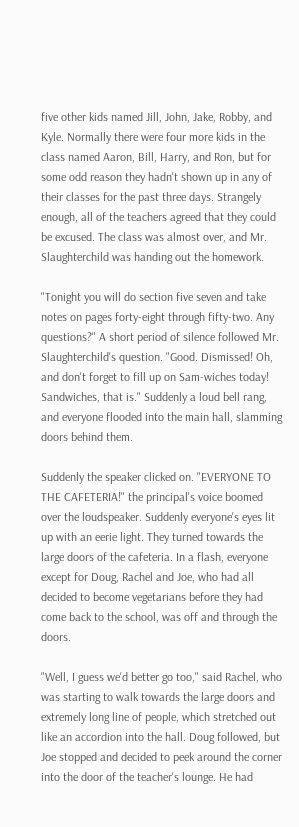five other kids named Jill, John, Jake, Robby, and Kyle. Normally there were four more kids in the class named Aaron, Bill, Harry, and Ron, but for some odd reason they hadn't shown up in any of their classes for the past three days. Strangely enough, all of the teachers agreed that they could be excused. The class was almost over, and Mr. Slaughterchild was handing out the homework.

"Tonight you will do section five seven and take notes on pages forty-eight through fifty-two. Any questions?" A short period of silence followed Mr. Slaughterchild's question. "Good. Dismissed! Oh, and don't forget to fill up on Sam-wiches today! Sandwiches, that is." Suddenly a loud bell rang, and everyone flooded into the main hall, slamming doors behind them.

Suddenly the speaker clicked on. "EVERYONE TO THE CAFETERIA!" the principal's voice boomed over the loudspeaker. Suddenly everyone's eyes lit up with an eerie light. They turned towards the large doors of the cafeteria. In a flash, everyone except for Doug, Rachel and Joe, who had all decided to become vegetarians before they had come back to the school, was off and through the doors.

"Well, I guess we'd better go too," said Rachel, who was starting to walk towards the large doors and extremely long line of people, which stretched out like an accordion into the hall. Doug followed, but Joe stopped and decided to peek around the corner into the door of the teacher's lounge. He had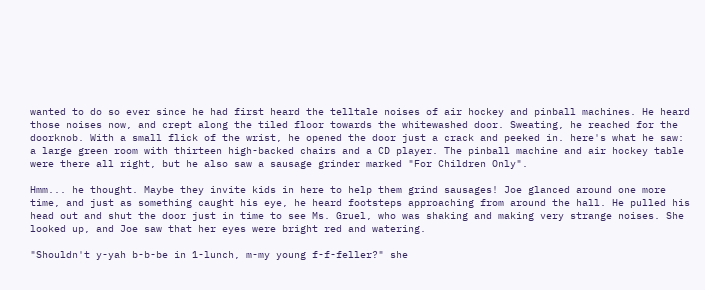wanted to do so ever since he had first heard the telltale noises of air hockey and pinball machines. He heard those noises now, and crept along the tiled floor towards the whitewashed door. Sweating, he reached for the doorknob. With a small flick of the wrist, he opened the door just a crack and peeked in. here's what he saw: a large green room with thirteen high-backed chairs and a CD player. The pinball machine and air hockey table were there all right, but he also saw a sausage grinder marked "For Children Only".

Hmm... he thought. Maybe they invite kids in here to help them grind sausages! Joe glanced around one more time, and just as something caught his eye, he heard footsteps approaching from around the hall. He pulled his head out and shut the door just in time to see Ms. Gruel, who was shaking and making very strange noises. She looked up, and Joe saw that her eyes were bright red and watering.

"Shouldn't y-yah b-b-be in 1-lunch, m-my young f-f-feller?" she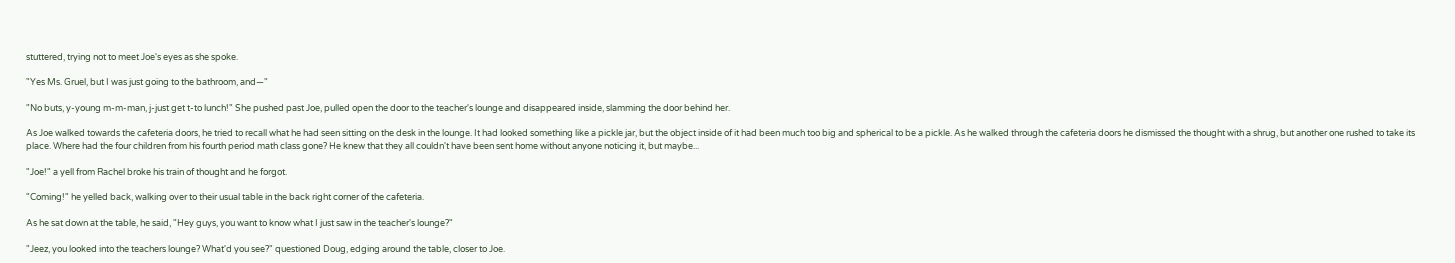stuttered, trying not to meet Joe's eyes as she spoke.

"Yes Ms. Gruel, but I was just going to the bathroom, and—"

"No buts, y-young m-m-man, j-just get t-to lunch!" She pushed past Joe, pulled open the door to the teacher's lounge and disappeared inside, slamming the door behind her.

As Joe walked towards the cafeteria doors, he tried to recall what he had seen sitting on the desk in the lounge. It had looked something like a pickle jar, but the object inside of it had been much too big and spherical to be a pickle. As he walked through the cafeteria doors he dismissed the thought with a shrug, but another one rushed to take its place. Where had the four children from his fourth period math class gone? He knew that they all couldn't have been sent home without anyone noticing it, but maybe...

"Joe!" a yell from Rachel broke his train of thought and he forgot.

"Coming!" he yelled back, walking over to their usual table in the back right corner of the cafeteria.

As he sat down at the table, he said, "Hey guys, you want to know what I just saw in the teacher's lounge?"

"Jeez, you looked into the teachers lounge? What'd you see?" questioned Doug, edging around the table, closer to Joe.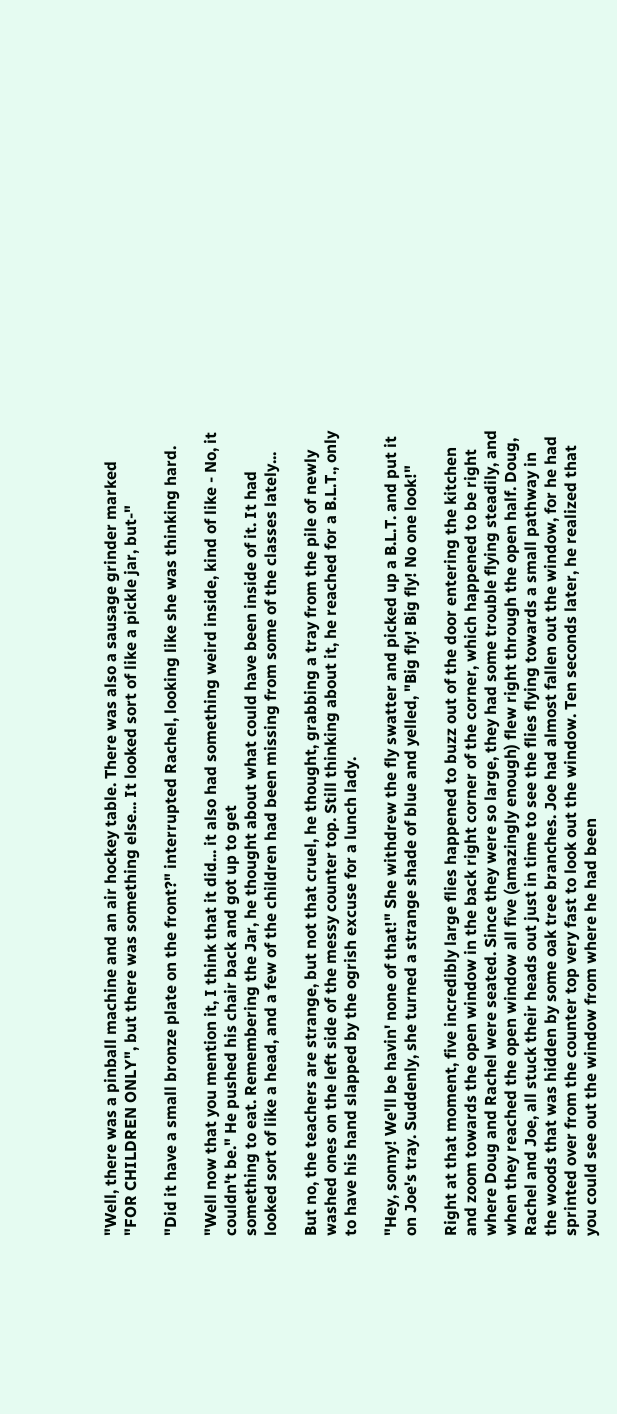"Well, there was a pinball machine and an air hockey table. There was also a sausage grinder marked "FOR CHILDREN ONLY", but there was something else... It looked sort of like a pickle jar, but-"

"Did it have a small bronze plate on the front?" interrupted Rachel, looking like she was thinking hard.

"Well now that you mention it, I think that it did... it also had something weird inside, kind of like - No, it couldn't be." He pushed his chair back and got up to get
something to eat. Remembering the Jar, he thought about what could have been inside of it. It had looked sort of like a head, and a few of the children had been missing from some of the classes lately...

But no, the teachers are strange, but not that cruel, he thought, grabbing a tray from the pile of newly washed ones on the left side of the messy counter top. Still thinking about it, he reached for a B.L.T., only to have his hand slapped by the ogrish excuse for a lunch lady.

"Hey, sonny! We'll be havin' none of that!" She withdrew the fly swatter and picked up a B.L.T. and put it on Joe's tray. Suddenly, she turned a strange shade of blue and yelled, "Big fly! Big fly! No one look!"

Right at that moment, five incredibly large flies happened to buzz out of the door entering the kitchen and zoom towards the open window in the back right corner of the corner, which happened to be right where Doug and Rachel were seated. Since they were so large, they had some trouble flying steadily, and when they reached the open window all five (amazingly enough) flew right through the open half. Doug, Rachel and Joe, all stuck their heads out just in time to see the flies flying towards a small pathway in the woods that was hidden by some oak tree branches. Joe had almost fallen out the window, for he had sprinted over from the counter top very fast to look out the window. Ten seconds later, he realized that you could see out the window from where he had been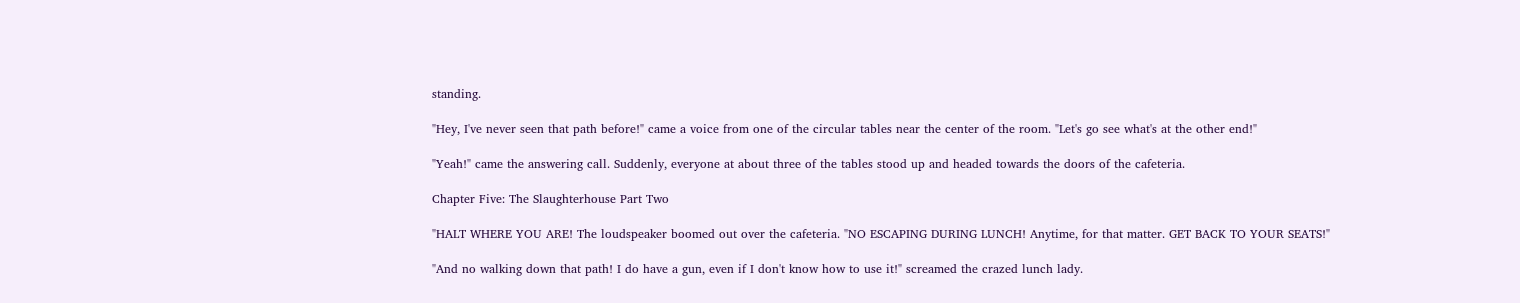standing.

"Hey, I've never seen that path before!" came a voice from one of the circular tables near the center of the room. "Let's go see what's at the other end!"

"Yeah!" came the answering call. Suddenly, everyone at about three of the tables stood up and headed towards the doors of the cafeteria.

Chapter Five: The Slaughterhouse Part Two

"HALT WHERE YOU ARE! The loudspeaker boomed out over the cafeteria. "NO ESCAPING DURING LUNCH! Anytime, for that matter. GET BACK TO YOUR SEATS!"

"And no walking down that path! I do have a gun, even if I don't know how to use it!" screamed the crazed lunch lady.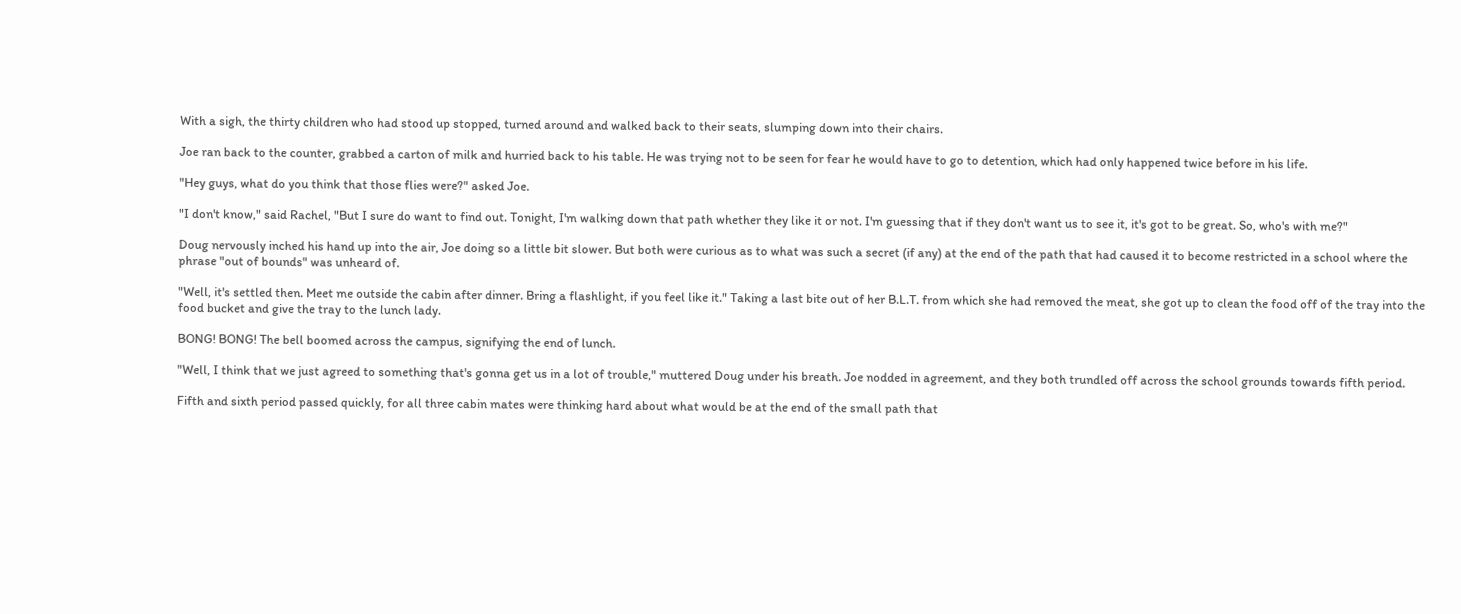With a sigh, the thirty children who had stood up stopped, turned around and walked back to their seats, slumping down into their chairs.

Joe ran back to the counter, grabbed a carton of milk and hurried back to his table. He was trying not to be seen for fear he would have to go to detention, which had only happened twice before in his life.

"Hey guys, what do you think that those flies were?" asked Joe.

"I don't know," said Rachel, "But I sure do want to find out. Tonight, I'm walking down that path whether they like it or not. I'm guessing that if they don't want us to see it, it's got to be great. So, who's with me?"

Doug nervously inched his hand up into the air, Joe doing so a little bit slower. But both were curious as to what was such a secret (if any) at the end of the path that had caused it to become restricted in a school where the phrase "out of bounds" was unheard of.

"Well, it's settled then. Meet me outside the cabin after dinner. Bring a flashlight, if you feel like it." Taking a last bite out of her B.L.T. from which she had removed the meat, she got up to clean the food off of the tray into the food bucket and give the tray to the lunch lady.

BONG! BONG! The bell boomed across the campus, signifying the end of lunch.

"Well, I think that we just agreed to something that's gonna get us in a lot of trouble," muttered Doug under his breath. Joe nodded in agreement, and they both trundled off across the school grounds towards fifth period.

Fifth and sixth period passed quickly, for all three cabin mates were thinking hard about what would be at the end of the small path that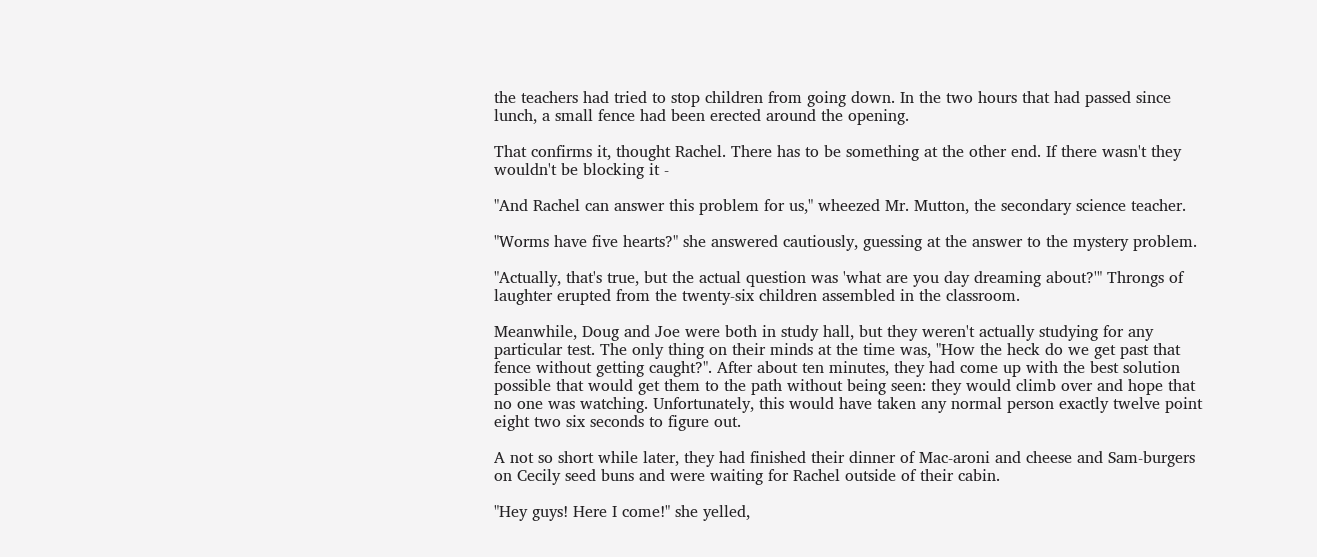the teachers had tried to stop children from going down. In the two hours that had passed since lunch, a small fence had been erected around the opening.

That confirms it, thought Rachel. There has to be something at the other end. If there wasn't they wouldn't be blocking it -

"And Rachel can answer this problem for us," wheezed Mr. Mutton, the secondary science teacher.

"Worms have five hearts?" she answered cautiously, guessing at the answer to the mystery problem.

"Actually, that's true, but the actual question was 'what are you day dreaming about?'" Throngs of laughter erupted from the twenty-six children assembled in the classroom.

Meanwhile, Doug and Joe were both in study hall, but they weren't actually studying for any particular test. The only thing on their minds at the time was, "How the heck do we get past that fence without getting caught?". After about ten minutes, they had come up with the best solution possible that would get them to the path without being seen: they would climb over and hope that no one was watching. Unfortunately, this would have taken any normal person exactly twelve point eight two six seconds to figure out.

A not so short while later, they had finished their dinner of Mac-aroni and cheese and Sam-burgers on Cecily seed buns and were waiting for Rachel outside of their cabin.

"Hey guys! Here I come!" she yelled,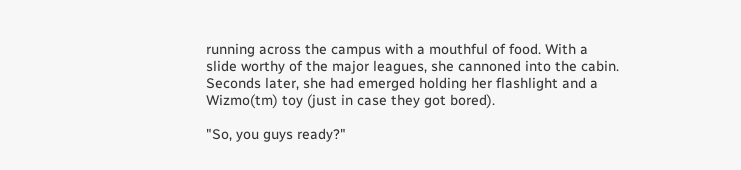running across the campus with a mouthful of food. With a slide worthy of the major leagues, she cannoned into the cabin. Seconds later, she had emerged holding her flashlight and a Wizmo(tm) toy (just in case they got bored).

"So, you guys ready?"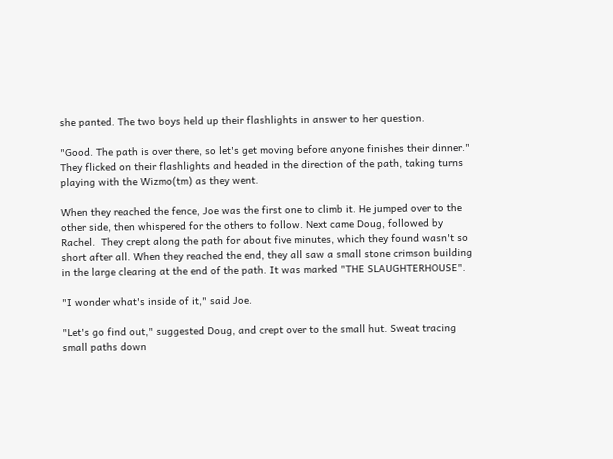she panted. The two boys held up their flashlights in answer to her question.

"Good. The path is over there, so let's get moving before anyone finishes their dinner." They flicked on their flashlights and headed in the direction of the path, taking turns playing with the Wizmo(tm) as they went.

When they reached the fence, Joe was the first one to climb it. He jumped over to the other side, then whispered for the others to follow. Next came Doug, followed by Rachel.  They crept along the path for about five minutes, which they found wasn't so short after all. When they reached the end, they all saw a small stone crimson building in the large clearing at the end of the path. It was marked "THE SLAUGHTERHOUSE".

"I wonder what's inside of it," said Joe.

"Let's go find out," suggested Doug, and crept over to the small hut. Sweat tracing small paths down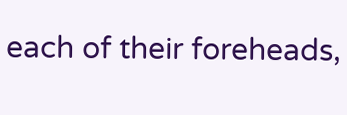each of their foreheads,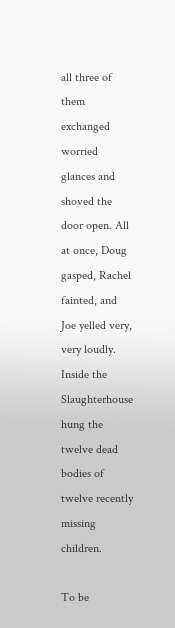all three of them exchanged worried glances and shoved the door open. All at once, Doug gasped, Rachel fainted, and Joe yelled very, very loudly. Inside the Slaughterhouse hung the twelve dead bodies of twelve recently missing children.

To be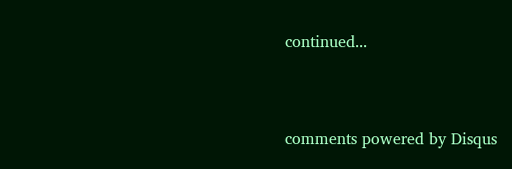continued...


comments powered by Disqus